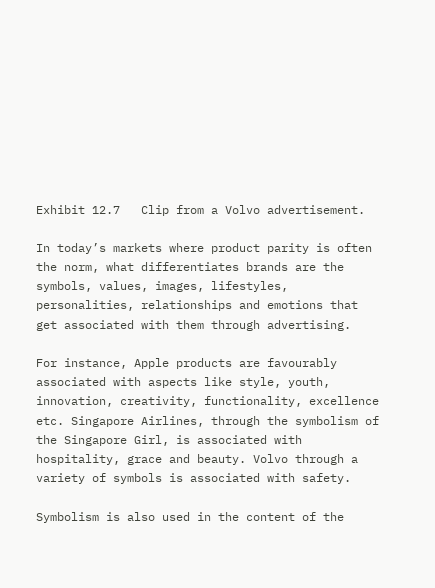Exhibit 12.7   Clip from a Volvo advertisement.

In today’s markets where product parity is often the norm, what differentiates brands are the symbols, values, images, lifestyles, personalities, relationships and emotions that get associated with them through advertising.

For instance, Apple products are favourably associated with aspects like style, youth, innovation, creativity, functionality, excellence etc. Singapore Airlines, through the symbolism of the Singapore Girl, is associated with hospitality, grace and beauty. Volvo through a variety of symbols is associated with safety.

Symbolism is also used in the content of the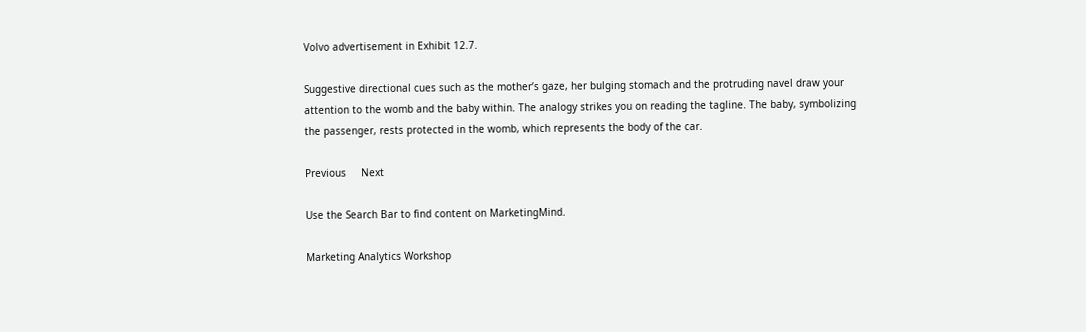Volvo advertisement in Exhibit 12.7.

Suggestive directional cues such as the mother’s gaze, her bulging stomach and the protruding navel draw your attention to the womb and the baby within. The analogy strikes you on reading the tagline. The baby, symbolizing the passenger, rests protected in the womb, which represents the body of the car.

Previous     Next

Use the Search Bar to find content on MarketingMind.

Marketing Analytics Workshop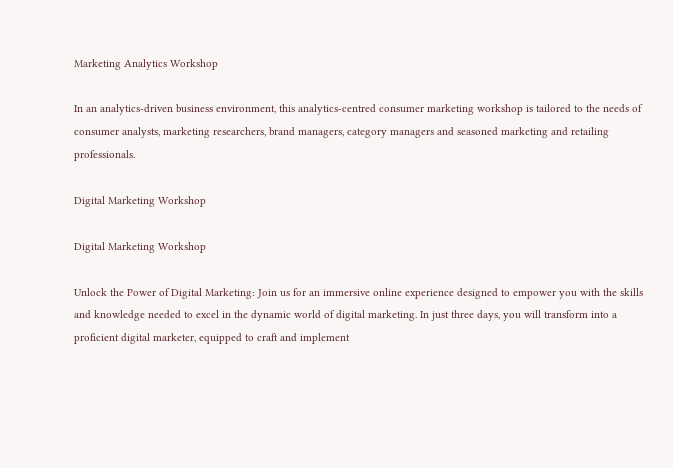Marketing Analytics Workshop

In an analytics-driven business environment, this analytics-centred consumer marketing workshop is tailored to the needs of consumer analysts, marketing researchers, brand managers, category managers and seasoned marketing and retailing professionals.

Digital Marketing Workshop

Digital Marketing Workshop

Unlock the Power of Digital Marketing: Join us for an immersive online experience designed to empower you with the skills and knowledge needed to excel in the dynamic world of digital marketing. In just three days, you will transform into a proficient digital marketer, equipped to craft and implement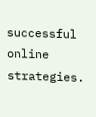successful online strategies.